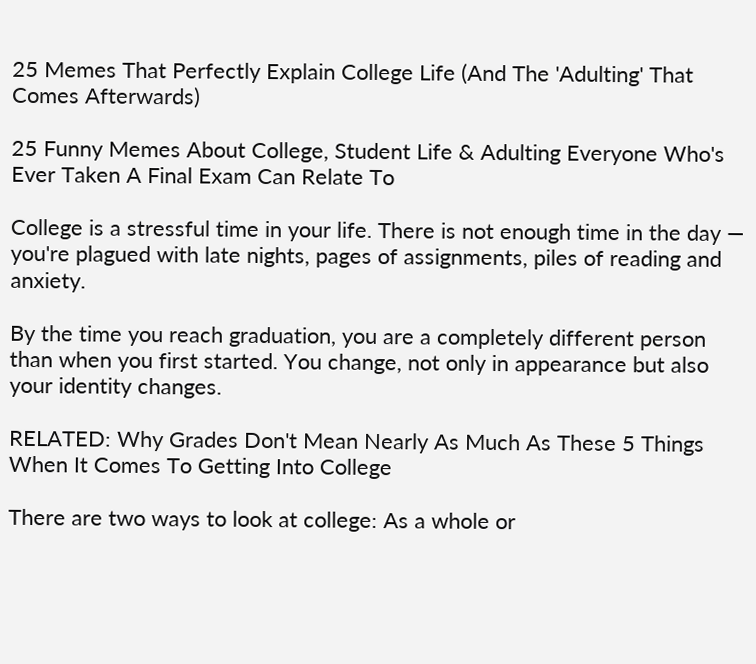25 Memes That Perfectly Explain College Life (And The 'Adulting' That Comes Afterwards)

25 Funny Memes About College, Student Life & Adulting Everyone Who's Ever Taken A Final Exam Can Relate To

College is a stressful time in your life. There is not enough time in the day — you're plagued with late nights, pages of assignments, piles of reading and anxiety.

By the time you reach graduation, you are a completely different person than when you first started. You change, not only in appearance but also your identity changes.

RELATED: Why Grades Don't Mean Nearly As Much As These 5 Things When It Comes To Getting Into College

There are two ways to look at college: As a whole or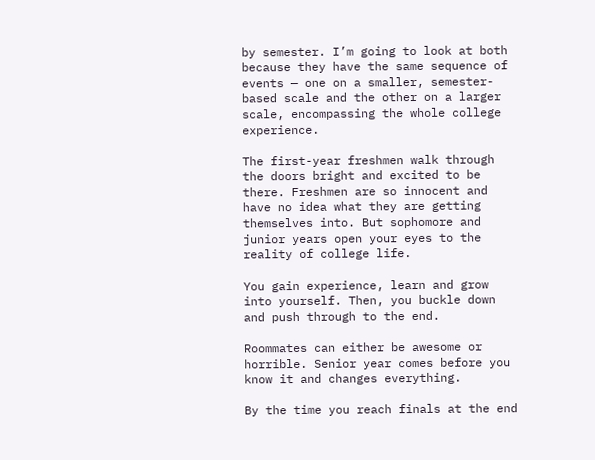by semester. I’m going to look at both because they have the same sequence of events — one on a smaller, semester-based scale and the other on a larger scale, encompassing the whole college experience.

The first-year freshmen walk through the doors bright and excited to be there. Freshmen are so innocent and have no idea what they are getting themselves into. But sophomore and junior years open your eyes to the reality of college life.

You gain experience, learn and grow into yourself. Then, you buckle down and push through to the end.

Roommates can either be awesome or horrible. Senior year comes before you know it and changes everything.

By the time you reach finals at the end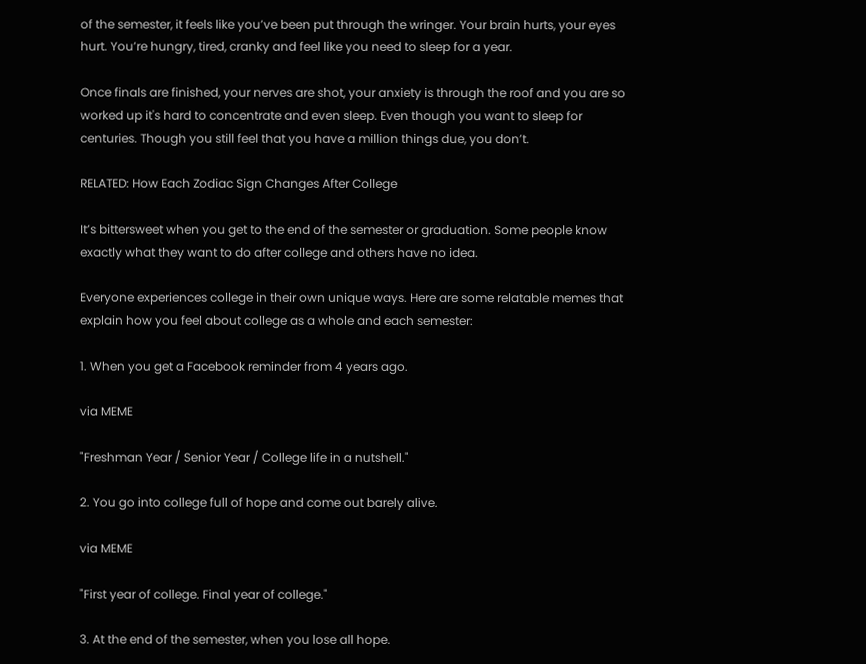of the semester, it feels like you’ve been put through the wringer. Your brain hurts, your eyes hurt. You’re hungry, tired, cranky and feel like you need to sleep for a year.

Once finals are finished, your nerves are shot, your anxiety is through the roof and you are so worked up it's hard to concentrate and even sleep. Even though you want to sleep for centuries. Though you still feel that you have a million things due, you don’t.

RELATED: How Each Zodiac Sign Changes After College

It’s bittersweet when you get to the end of the semester or graduation. Some people know exactly what they want to do after college and others have no idea.

Everyone experiences college in their own unique ways. Here are some relatable memes that explain how you feel about college as a whole and each semester:

1. When you get a Facebook reminder from 4 years ago.

via MEME

"Freshman Year / Senior Year / College life in a nutshell."

2. You go into college full of hope and come out barely alive.

via MEME

"First year of college. Final year of college."

3. At the end of the semester, when you lose all hope.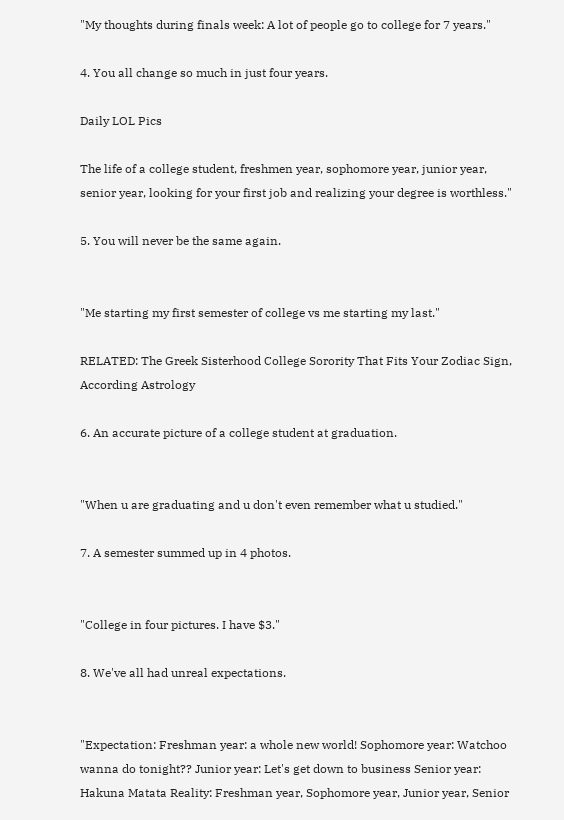"My thoughts during finals week: A lot of people go to college for 7 years."

4. You all change so much in just four years.

Daily LOL Pics

The life of a college student, freshmen year, sophomore year, junior year, senior year, looking for your first job and realizing your degree is worthless."

5. You will never be the same again.


"Me starting my first semester of college vs me starting my last."

RELATED: The Greek Sisterhood College Sorority That Fits Your Zodiac Sign, According Astrology

6. An accurate picture of a college student at graduation.


"When u are graduating and u don't even remember what u studied."

7. A semester summed up in 4 photos.


"College in four pictures. I have $3."

8. We've all had unreal expectations.


"Expectation: Freshman year: a whole new world! Sophomore year: Watchoo wanna do tonight?? Junior year: Let's get down to business Senior year: Hakuna Matata Reality: Freshman year, Sophomore year, Junior year, Senior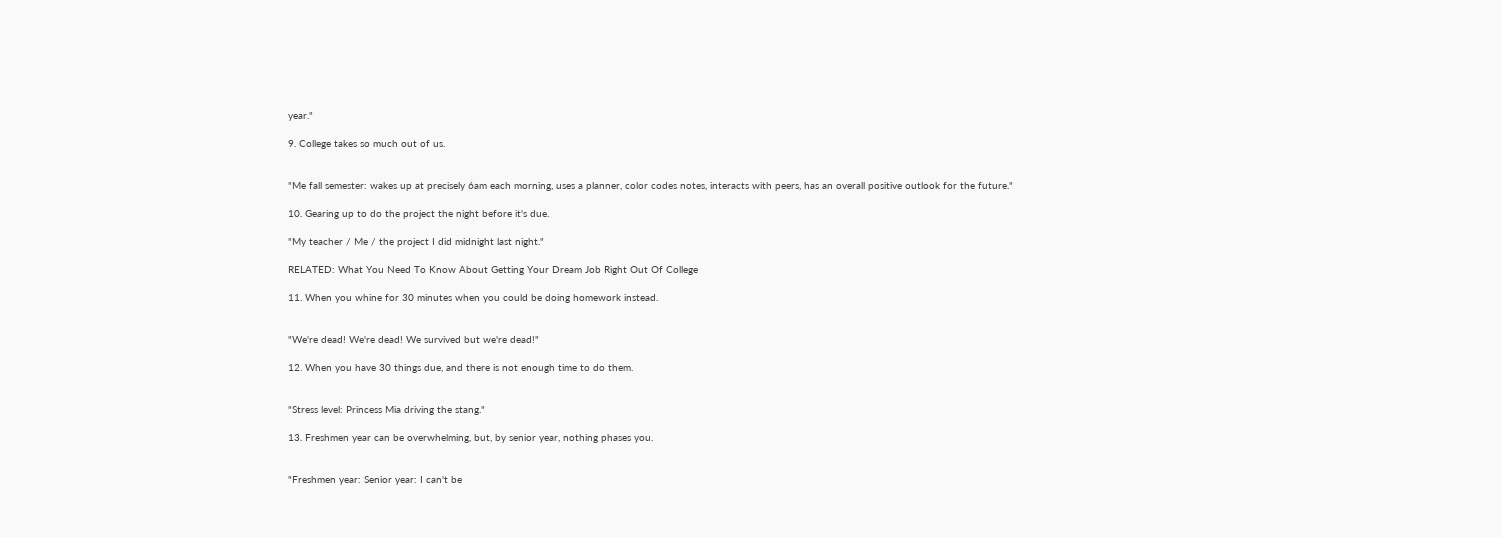year."

9. College takes so much out of us.


"Me fall semester: wakes up at precisely 6am each morning, uses a planner, color codes notes, interacts with peers, has an overall positive outlook for the future."

10. Gearing up to do the project the night before it's due.

"My teacher / Me / the project I did midnight last night."

RELATED: What You Need To Know About Getting Your Dream Job Right Out Of College

11. When you whine for 30 minutes when you could be doing homework instead.


"We're dead! We're dead! We survived but we're dead!"

12. When you have 30 things due, and there is not enough time to do them.


"Stress level: Princess Mia driving the stang."

13. Freshmen year can be overwhelming, but, by senior year, nothing phases you.


"Freshmen year: Senior year: I can't be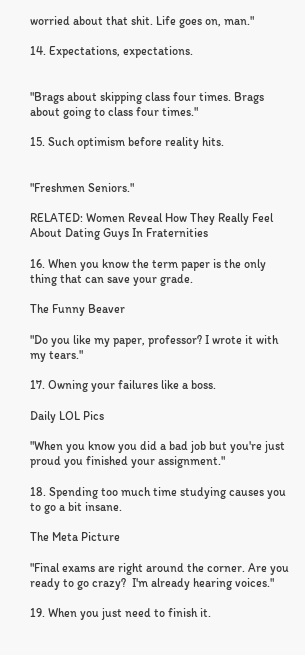worried about that shit. Life goes on, man."

14. Expectations, expectations.


"Brags about skipping class four times. Brags about going to class four times."

15. Such optimism before reality hits.


"Freshmen Seniors."

RELATED: Women Reveal How They Really Feel About Dating Guys In Fraternities

16. When you know the term paper is the only thing that can save your grade.

The Funny Beaver

"Do you like my paper, professor? I wrote it with my tears."

17. Owning your failures like a boss.

Daily LOL Pics

"When you know you did a bad job but you're just proud you finished your assignment."

18. Spending too much time studying causes you to go a bit insane.

The Meta Picture

"Final exams are right around the corner. Are you ready to go crazy?  I'm already hearing voices."

19. When you just need to finish it.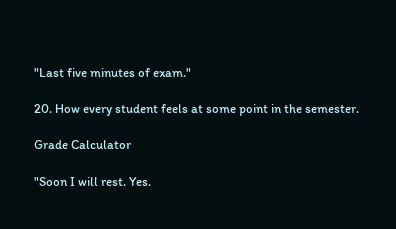"Last five minutes of exam."

20. How every student feels at some point in the semester.

Grade Calculator

"Soon I will rest. Yes.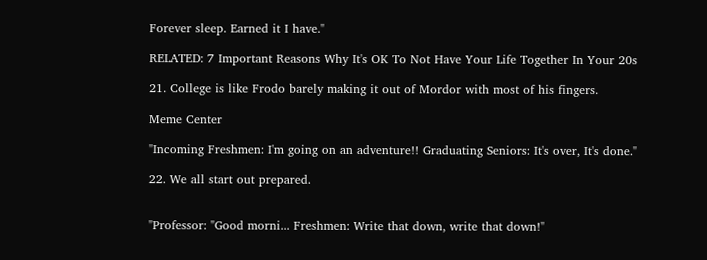Forever sleep. Earned it I have."

RELATED: 7 Important Reasons Why It's OK To Not Have Your Life Together In Your 20s

21. College is like Frodo barely making it out of Mordor with most of his fingers.

Meme Center

"Incoming Freshmen: I'm going on an adventure!! Graduating Seniors: It's over, It's done."

22. We all start out prepared.


"Professor: "Good morni... Freshmen: Write that down, write that down!"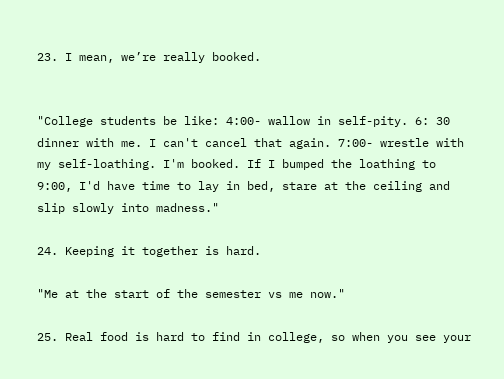23. I mean, we’re really booked.


"College students be like: 4:00- wallow in self-pity. 6: 30 dinner with me. I can't cancel that again. 7:00- wrestle with my self-loathing. I'm booked. If I bumped the loathing to 9:00, I'd have time to lay in bed, stare at the ceiling and slip slowly into madness."

24. Keeping it together is hard.

"Me at the start of the semester vs me now."

25. Real food is hard to find in college, so when you see your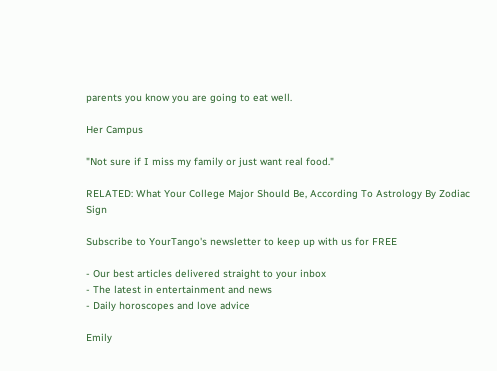parents you know you are going to eat well.

Her Campus

"Not sure if I miss my family or just want real food."

RELATED: What Your College Major Should Be, According To Astrology By Zodiac Sign

Subscribe to YourTango's newsletter to keep up with us for FREE

- Our best articles delivered straight to your inbox
- The latest in entertainment and news
- Daily horoscopes and love advice

Emily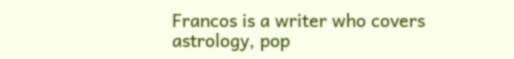Francos is a writer who covers astrology, pop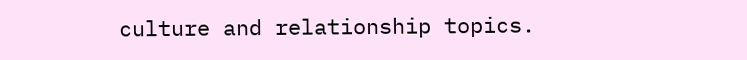culture and relationship topics.